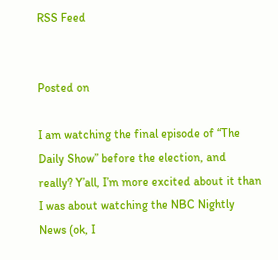RSS Feed


Posted on

I am watching the final episode of “The Daily Show” before the election, and really? Y’all, I’m more excited about it than I was about watching the NBC Nightly News (ok, I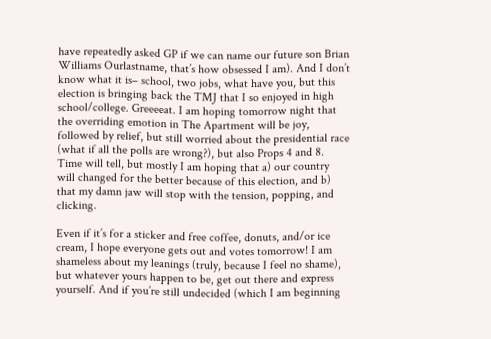have repeatedly asked GP if we can name our future son Brian Williams Ourlastname, that’s how obsessed I am). And I don’t know what it is– school, two jobs, what have you, but this election is bringing back the TMJ that I so enjoyed in high school/college. Greeeeat. I am hoping tomorrow night that the overriding emotion in The Apartment will be joy, followed by relief, but still worried about the presidential race (what if all the polls are wrong?), but also Props 4 and 8. Time will tell, but mostly I am hoping that a) our country will changed for the better because of this election, and b) that my damn jaw will stop with the tension, popping, and clicking.

Even if it’s for a sticker and free coffee, donuts, and/or ice cream, I hope everyone gets out and votes tomorrow! I am shameless about my leanings (truly, because I feel no shame), but whatever yours happen to be, get out there and express yourself. And if you’re still undecided (which I am beginning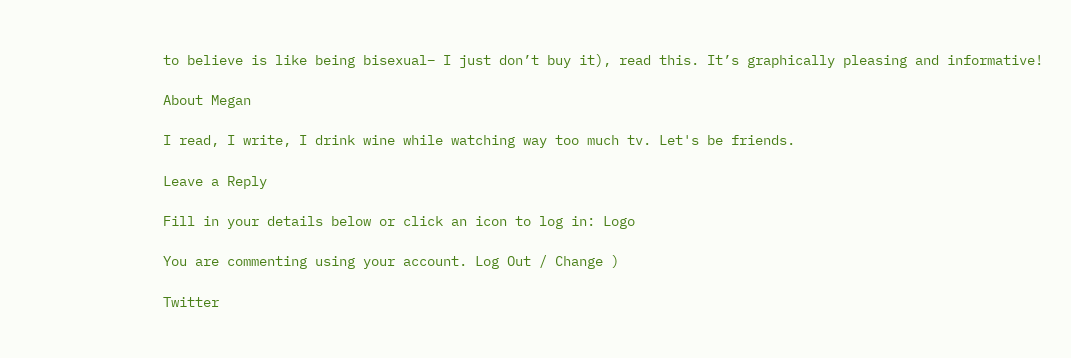to believe is like being bisexual– I just don’t buy it), read this. It’s graphically pleasing and informative!

About Megan

I read, I write, I drink wine while watching way too much tv. Let's be friends.

Leave a Reply

Fill in your details below or click an icon to log in: Logo

You are commenting using your account. Log Out / Change )

Twitter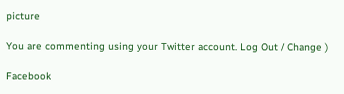picture

You are commenting using your Twitter account. Log Out / Change )

Facebook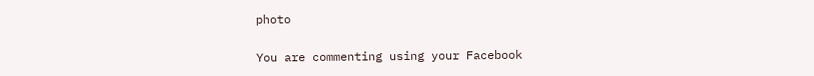photo

You are commenting using your Facebook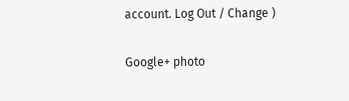account. Log Out / Change )

Google+ photo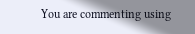You are commenting using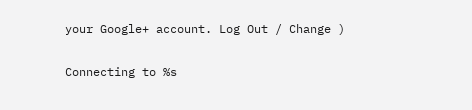your Google+ account. Log Out / Change )

Connecting to %s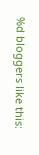%d bloggers like this: